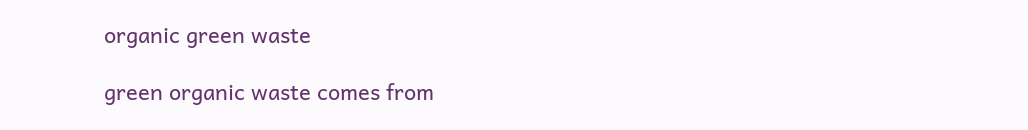organic green waste

green organic waste comes from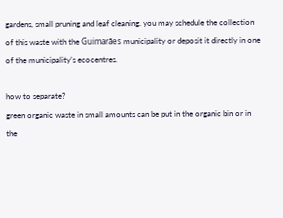gardens, small pruning and leaf cleaning. you may schedule the collection of this waste with the Guimarães municipality or deposit it directly in one of the municipality’s ecocentres.

how to separate?
green organic waste in small amounts can be put in the organic bin or in the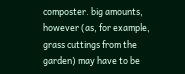composter. big amounts, however (as, for example, grass cuttings from the garden) may have to be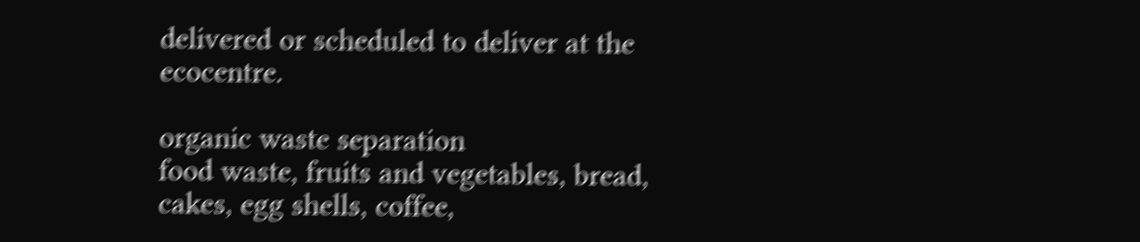delivered or scheduled to deliver at the ecocentre.

organic waste separation
food waste, fruits and vegetables, bread, cakes, egg shells, coffee,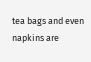tea bags and even napkins are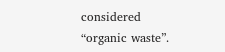considered “organic waste”.